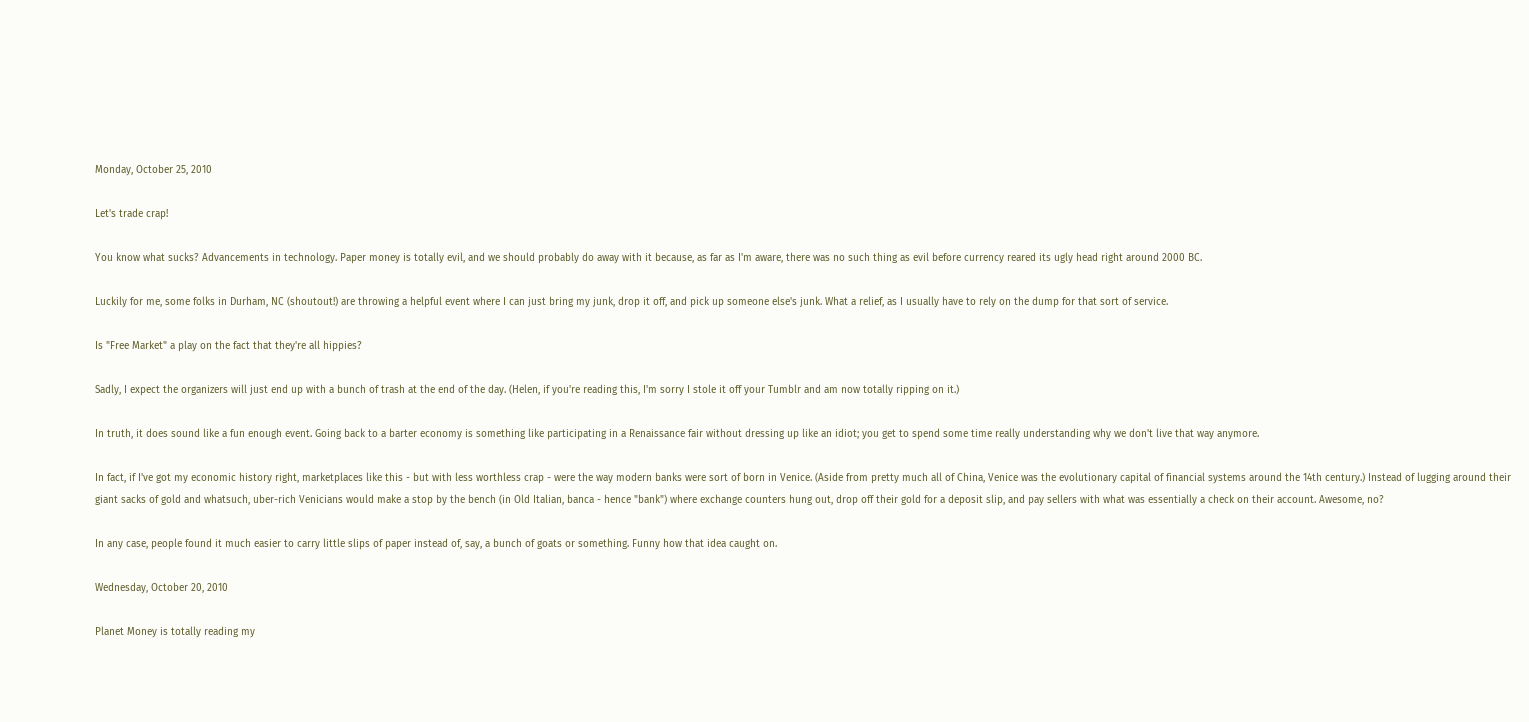Monday, October 25, 2010

Let's trade crap!

You know what sucks? Advancements in technology. Paper money is totally evil, and we should probably do away with it because, as far as I'm aware, there was no such thing as evil before currency reared its ugly head right around 2000 BC.

Luckily for me, some folks in Durham, NC (shoutout!) are throwing a helpful event where I can just bring my junk, drop it off, and pick up someone else's junk. What a relief, as I usually have to rely on the dump for that sort of service.

Is "Free Market" a play on the fact that they're all hippies?

Sadly, I expect the organizers will just end up with a bunch of trash at the end of the day. (Helen, if you're reading this, I'm sorry I stole it off your Tumblr and am now totally ripping on it.)

In truth, it does sound like a fun enough event. Going back to a barter economy is something like participating in a Renaissance fair without dressing up like an idiot; you get to spend some time really understanding why we don't live that way anymore.

In fact, if I've got my economic history right, marketplaces like this - but with less worthless crap - were the way modern banks were sort of born in Venice. (Aside from pretty much all of China, Venice was the evolutionary capital of financial systems around the 14th century.) Instead of lugging around their giant sacks of gold and whatsuch, uber-rich Venicians would make a stop by the bench (in Old Italian, banca - hence "bank") where exchange counters hung out, drop off their gold for a deposit slip, and pay sellers with what was essentially a check on their account. Awesome, no?

In any case, people found it much easier to carry little slips of paper instead of, say, a bunch of goats or something. Funny how that idea caught on.

Wednesday, October 20, 2010

Planet Money is totally reading my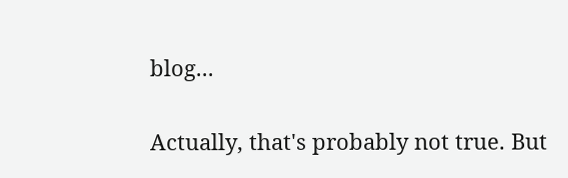blog...

Actually, that's probably not true. But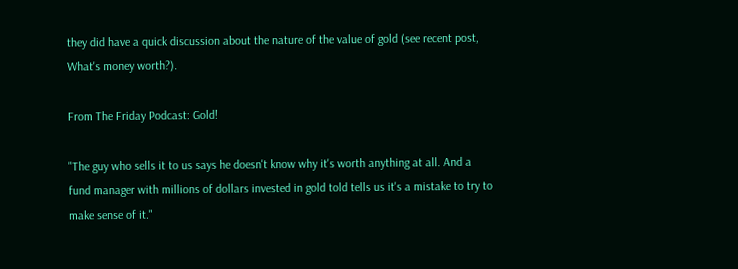they did have a quick discussion about the nature of the value of gold (see recent post, What's money worth?).

From The Friday Podcast: Gold!

"The guy who sells it to us says he doesn't know why it's worth anything at all. And a fund manager with millions of dollars invested in gold told tells us it's a mistake to try to make sense of it."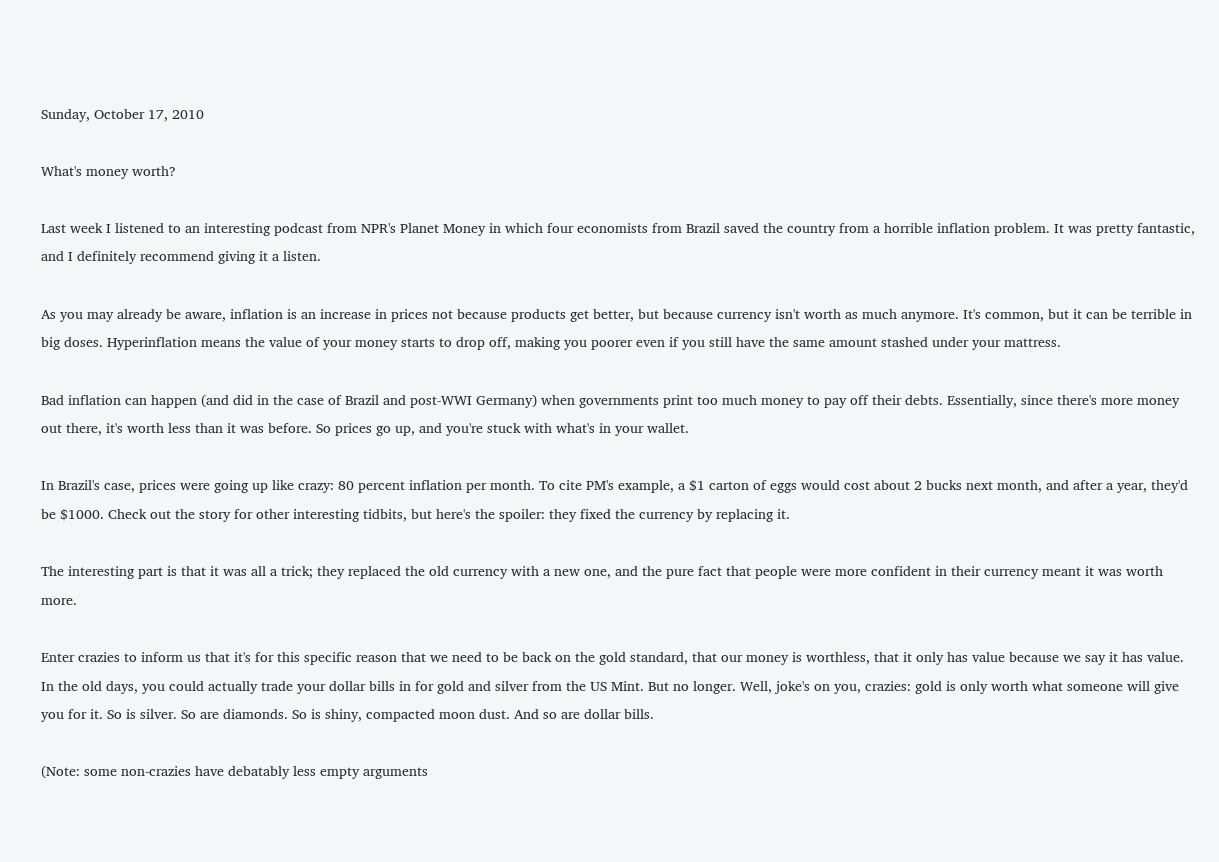Sunday, October 17, 2010

What's money worth?

Last week I listened to an interesting podcast from NPR's Planet Money in which four economists from Brazil saved the country from a horrible inflation problem. It was pretty fantastic, and I definitely recommend giving it a listen.

As you may already be aware, inflation is an increase in prices not because products get better, but because currency isn't worth as much anymore. It's common, but it can be terrible in big doses. Hyperinflation means the value of your money starts to drop off, making you poorer even if you still have the same amount stashed under your mattress.

Bad inflation can happen (and did in the case of Brazil and post-WWI Germany) when governments print too much money to pay off their debts. Essentially, since there's more money out there, it's worth less than it was before. So prices go up, and you're stuck with what's in your wallet.

In Brazil's case, prices were going up like crazy: 80 percent inflation per month. To cite PM's example, a $1 carton of eggs would cost about 2 bucks next month, and after a year, they'd be $1000. Check out the story for other interesting tidbits, but here's the spoiler: they fixed the currency by replacing it.

The interesting part is that it was all a trick; they replaced the old currency with a new one, and the pure fact that people were more confident in their currency meant it was worth more.

Enter crazies to inform us that it's for this specific reason that we need to be back on the gold standard, that our money is worthless, that it only has value because we say it has value. In the old days, you could actually trade your dollar bills in for gold and silver from the US Mint. But no longer. Well, joke's on you, crazies: gold is only worth what someone will give you for it. So is silver. So are diamonds. So is shiny, compacted moon dust. And so are dollar bills.

(Note: some non-crazies have debatably less empty arguments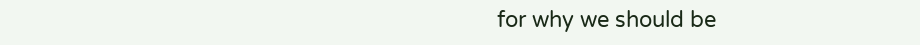for why we should be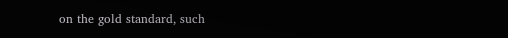on the gold standard, such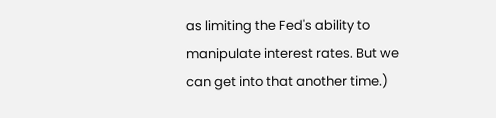as limiting the Fed's ability to manipulate interest rates. But we can get into that another time.)